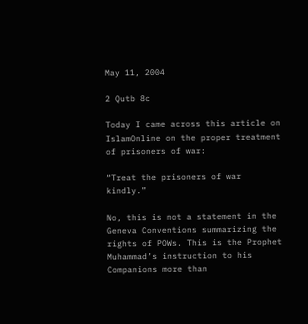May 11, 2004

2 Qutb 8c

Today I came across this article on IslamOnline on the proper treatment of prisoners of war:

“Treat the prisoners of war kindly.”

No, this is not a statement in the Geneva Conventions summarizing the rights of POWs. This is the Prophet Muhammad’s instruction to his Companions more than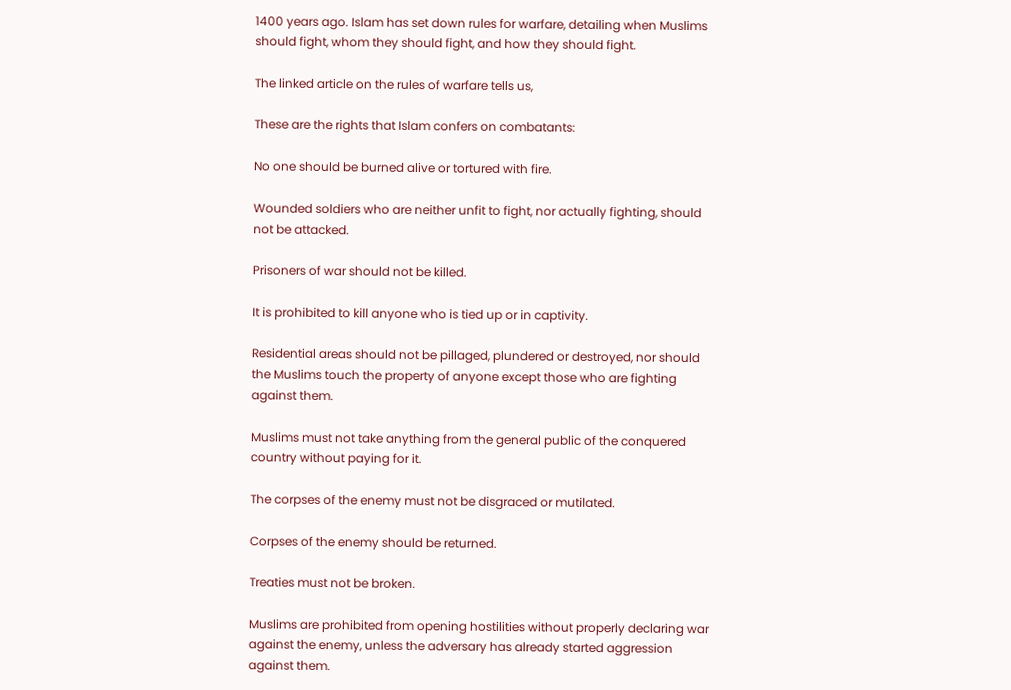1400 years ago. Islam has set down rules for warfare, detailing when Muslims should fight, whom they should fight, and how they should fight.

The linked article on the rules of warfare tells us,

These are the rights that Islam confers on combatants:

No one should be burned alive or tortured with fire.

Wounded soldiers who are neither unfit to fight, nor actually fighting, should not be attacked.

Prisoners of war should not be killed.

It is prohibited to kill anyone who is tied up or in captivity.

Residential areas should not be pillaged, plundered or destroyed, nor should the Muslims touch the property of anyone except those who are fighting against them.

Muslims must not take anything from the general public of the conquered country without paying for it.

The corpses of the enemy must not be disgraced or mutilated.

Corpses of the enemy should be returned.

Treaties must not be broken.

Muslims are prohibited from opening hostilities without properly declaring war against the enemy, unless the adversary has already started aggression against them.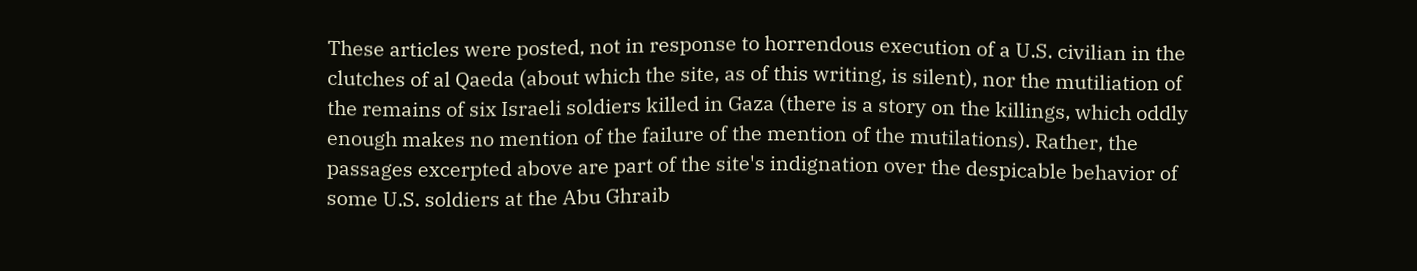These articles were posted, not in response to horrendous execution of a U.S. civilian in the clutches of al Qaeda (about which the site, as of this writing, is silent), nor the mutiliation of the remains of six Israeli soldiers killed in Gaza (there is a story on the killings, which oddly enough makes no mention of the failure of the mention of the mutilations). Rather, the passages excerpted above are part of the site's indignation over the despicable behavior of some U.S. soldiers at the Abu Ghraib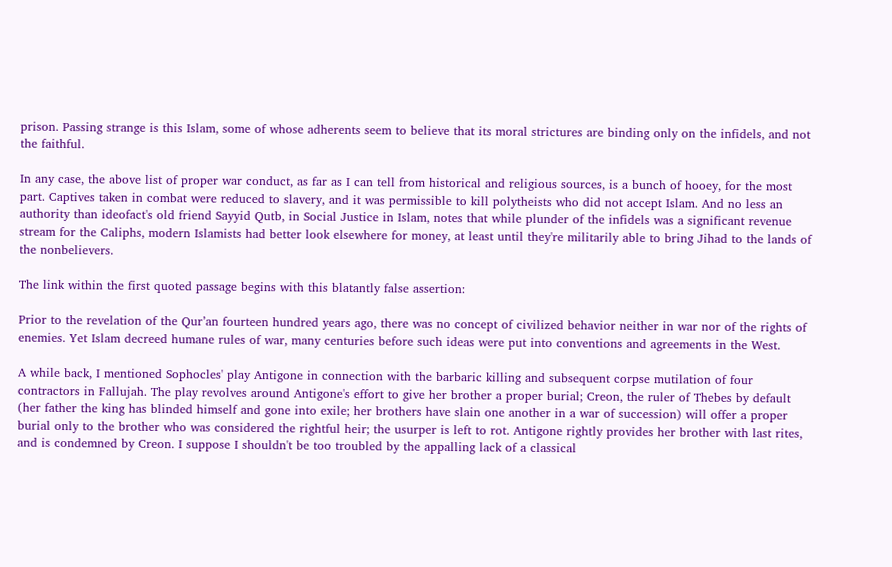prison. Passing strange is this Islam, some of whose adherents seem to believe that its moral strictures are binding only on the infidels, and not the faithful.

In any case, the above list of proper war conduct, as far as I can tell from historical and religious sources, is a bunch of hooey, for the most part. Captives taken in combat were reduced to slavery, and it was permissible to kill polytheists who did not accept Islam. And no less an authority than ideofact's old friend Sayyid Qutb, in Social Justice in Islam, notes that while plunder of the infidels was a significant revenue stream for the Caliphs, modern Islamists had better look elsewhere for money, at least until they're militarily able to bring Jihad to the lands of the nonbelievers.

The link within the first quoted passage begins with this blatantly false assertion:

Prior to the revelation of the Qur’an fourteen hundred years ago, there was no concept of civilized behavior neither in war nor of the rights of enemies. Yet Islam decreed humane rules of war, many centuries before such ideas were put into conventions and agreements in the West.

A while back, I mentioned Sophocles' play Antigone in connection with the barbaric killing and subsequent corpse mutilation of four contractors in Fallujah. The play revolves around Antigone's effort to give her brother a proper burial; Creon, the ruler of Thebes by default (her father the king has blinded himself and gone into exile; her brothers have slain one another in a war of succession) will offer a proper burial only to the brother who was considered the rightful heir; the usurper is left to rot. Antigone rightly provides her brother with last rites, and is condemned by Creon. I suppose I shouldn't be too troubled by the appalling lack of a classical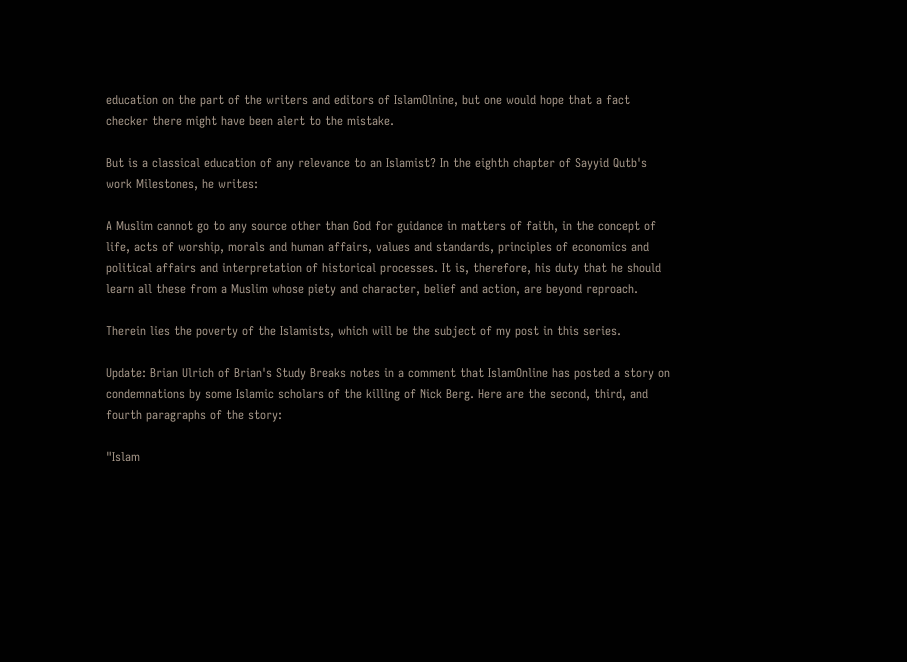education on the part of the writers and editors of IslamOlnine, but one would hope that a fact checker there might have been alert to the mistake.

But is a classical education of any relevance to an Islamist? In the eighth chapter of Sayyid Qutb's work Milestones, he writes:

A Muslim cannot go to any source other than God for guidance in matters of faith, in the concept of life, acts of worship, morals and human affairs, values and standards, principles of economics and political affairs and interpretation of historical processes. It is, therefore, his duty that he should learn all these from a Muslim whose piety and character, belief and action, are beyond reproach.

Therein lies the poverty of the Islamists, which will be the subject of my post in this series.

Update: Brian Ulrich of Brian's Study Breaks notes in a comment that IslamOnline has posted a story on condemnations by some Islamic scholars of the killing of Nick Berg. Here are the second, third, and fourth paragraphs of the story:

"Islam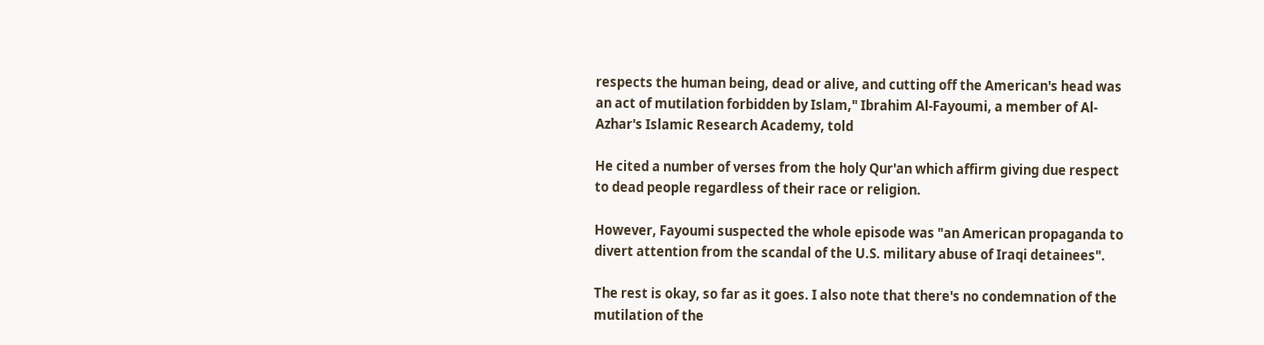respects the human being, dead or alive, and cutting off the American's head was an act of mutilation forbidden by Islam," Ibrahim Al-Fayoumi, a member of Al-Azhar's Islamic Research Academy, told

He cited a number of verses from the holy Qur'an which affirm giving due respect to dead people regardless of their race or religion.

However, Fayoumi suspected the whole episode was "an American propaganda to divert attention from the scandal of the U.S. military abuse of Iraqi detainees".

The rest is okay, so far as it goes. I also note that there's no condemnation of the mutilation of the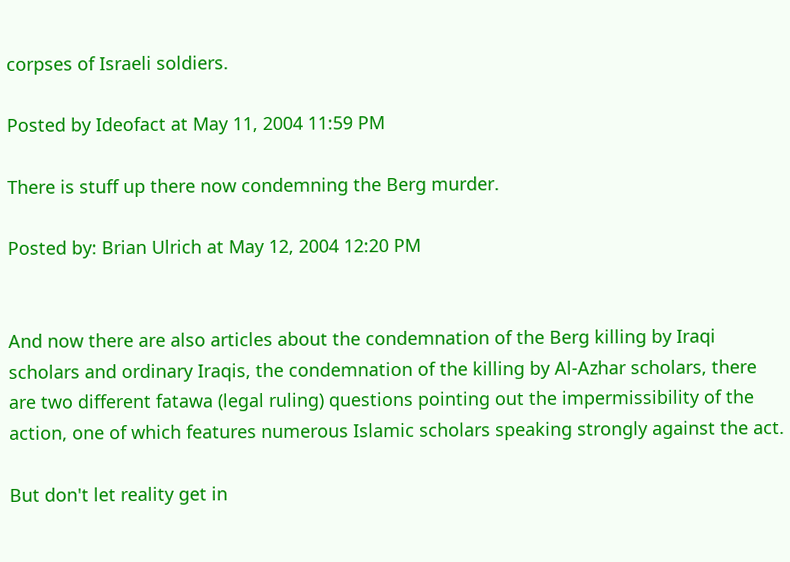corpses of Israeli soldiers.

Posted by Ideofact at May 11, 2004 11:59 PM

There is stuff up there now condemning the Berg murder.

Posted by: Brian Ulrich at May 12, 2004 12:20 PM


And now there are also articles about the condemnation of the Berg killing by Iraqi scholars and ordinary Iraqis, the condemnation of the killing by Al-Azhar scholars, there are two different fatawa (legal ruling) questions pointing out the impermissibility of the action, one of which features numerous Islamic scholars speaking strongly against the act.

But don't let reality get in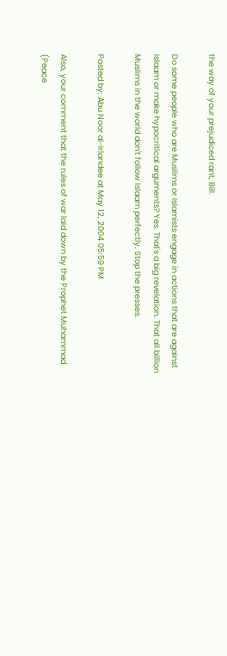the way of your prejudiced rant, Bill.

Do some people who are Muslims or Islamists engage in actions that are against Islaam or make hypocritical arguments? Yes. That's a big revelation. That all billion Muslims in the world don't follow Islaam perfectly. Stop the presses.

Posted by: Abu Noor al-Irlandee at May 12, 2004 05:59 PM

Also, your comment that the rules of war laid down by the Prophet Muhammad (Peace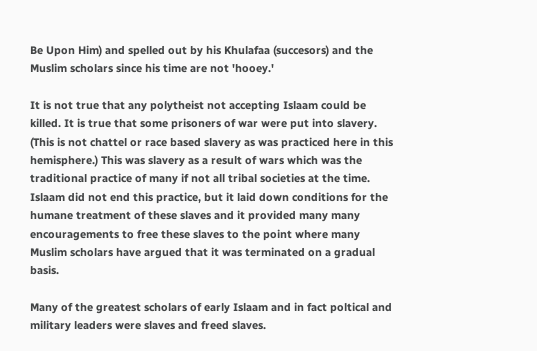Be Upon Him) and spelled out by his Khulafaa (succesors) and the Muslim scholars since his time are not 'hooey.'

It is not true that any polytheist not accepting Islaam could be killed. It is true that some prisoners of war were put into slavery. (This is not chattel or race based slavery as was practiced here in this hemisphere.) This was slavery as a result of wars which was the traditional practice of many if not all tribal societies at the time. Islaam did not end this practice, but it laid down conditions for the humane treatment of these slaves and it provided many many encouragements to free these slaves to the point where many Muslim scholars have argued that it was terminated on a gradual basis.

Many of the greatest scholars of early Islaam and in fact poltical and military leaders were slaves and freed slaves.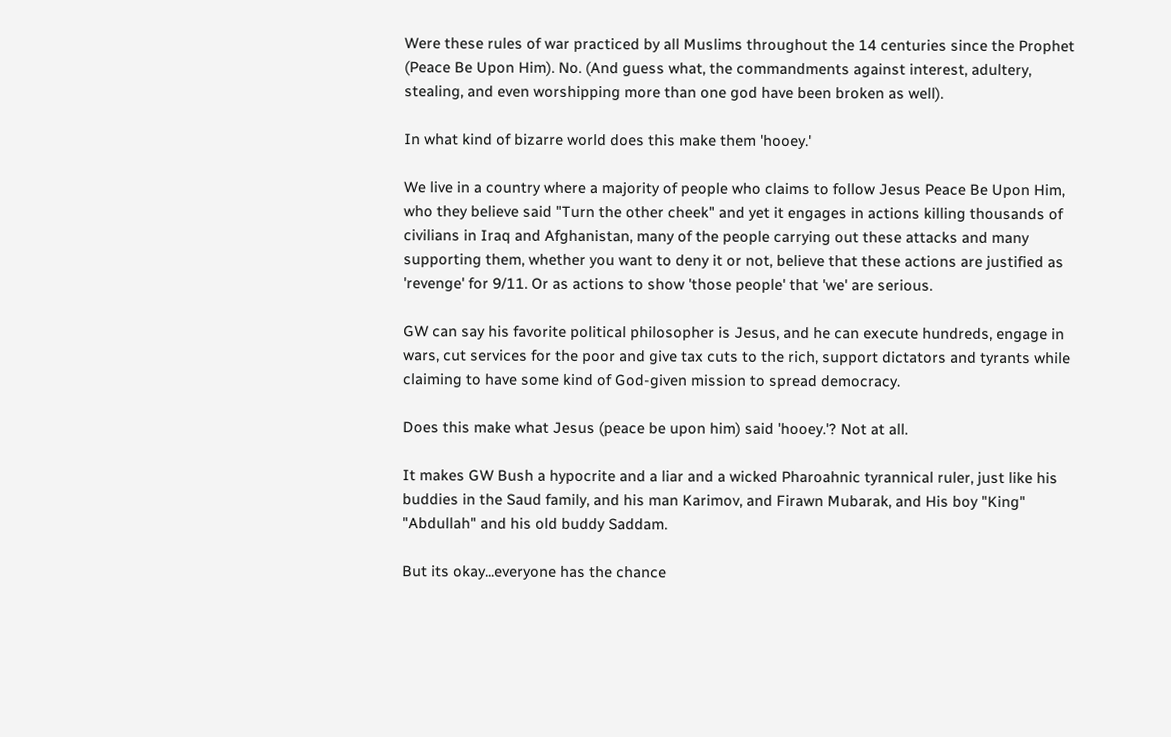Were these rules of war practiced by all Muslims throughout the 14 centuries since the Prophet (Peace Be Upon Him). No. (And guess what, the commandments against interest, adultery, stealing, and even worshipping more than one god have been broken as well).

In what kind of bizarre world does this make them 'hooey.'

We live in a country where a majority of people who claims to follow Jesus Peace Be Upon Him, who they believe said "Turn the other cheek" and yet it engages in actions killing thousands of civilians in Iraq and Afghanistan, many of the people carrying out these attacks and many supporting them, whether you want to deny it or not, believe that these actions are justified as 'revenge' for 9/11. Or as actions to show 'those people' that 'we' are serious.

GW can say his favorite political philosopher is Jesus, and he can execute hundreds, engage in wars, cut services for the poor and give tax cuts to the rich, support dictators and tyrants while claiming to have some kind of God-given mission to spread democracy.

Does this make what Jesus (peace be upon him) said 'hooey.'? Not at all.

It makes GW Bush a hypocrite and a liar and a wicked Pharoahnic tyrannical ruler, just like his buddies in the Saud family, and his man Karimov, and Firawn Mubarak, and His boy "King" "Abdullah" and his old buddy Saddam.

But its okay...everyone has the chance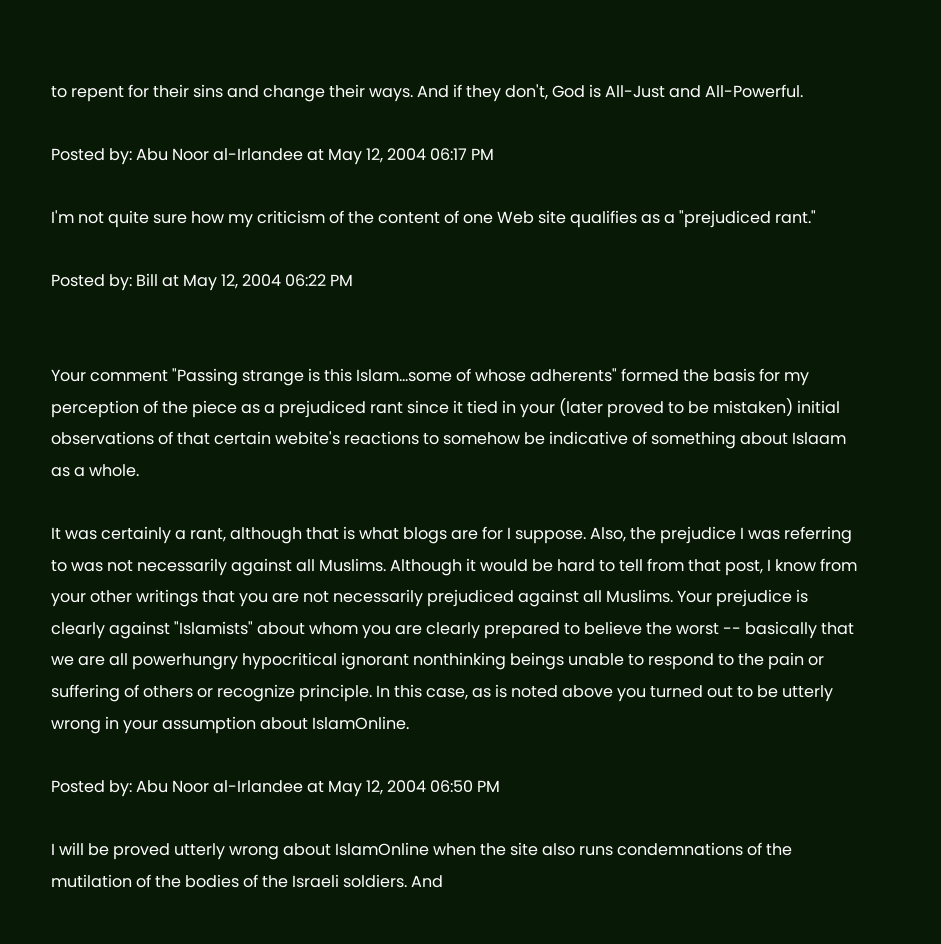to repent for their sins and change their ways. And if they don't, God is All-Just and All-Powerful.

Posted by: Abu Noor al-Irlandee at May 12, 2004 06:17 PM

I'm not quite sure how my criticism of the content of one Web site qualifies as a "prejudiced rant."

Posted by: Bill at May 12, 2004 06:22 PM


Your comment "Passing strange is this Islam...some of whose adherents" formed the basis for my perception of the piece as a prejudiced rant since it tied in your (later proved to be mistaken) initial observations of that certain webite's reactions to somehow be indicative of something about Islaam as a whole.

It was certainly a rant, although that is what blogs are for I suppose. Also, the prejudice I was referring to was not necessarily against all Muslims. Although it would be hard to tell from that post, I know from your other writings that you are not necessarily prejudiced against all Muslims. Your prejudice is clearly against "Islamists" about whom you are clearly prepared to believe the worst -- basically that we are all powerhungry hypocritical ignorant nonthinking beings unable to respond to the pain or suffering of others or recognize principle. In this case, as is noted above you turned out to be utterly wrong in your assumption about IslamOnline.

Posted by: Abu Noor al-Irlandee at May 12, 2004 06:50 PM

I will be proved utterly wrong about IslamOnline when the site also runs condemnations of the mutilation of the bodies of the Israeli soldiers. And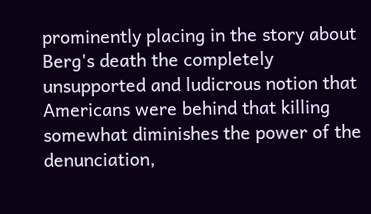prominently placing in the story about Berg's death the completely unsupported and ludicrous notion that Americans were behind that killing somewhat diminishes the power of the denunciation,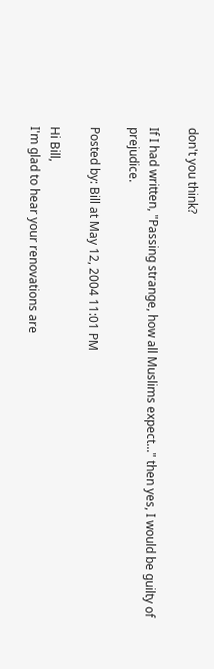don't you think?

If I had written, "Passing strange, how all Muslims expect..." then yes, I would be guilty of prejudice.

Posted by: Bill at May 12, 2004 11:01 PM

Hi Bill,
I'm glad to hear your renovations are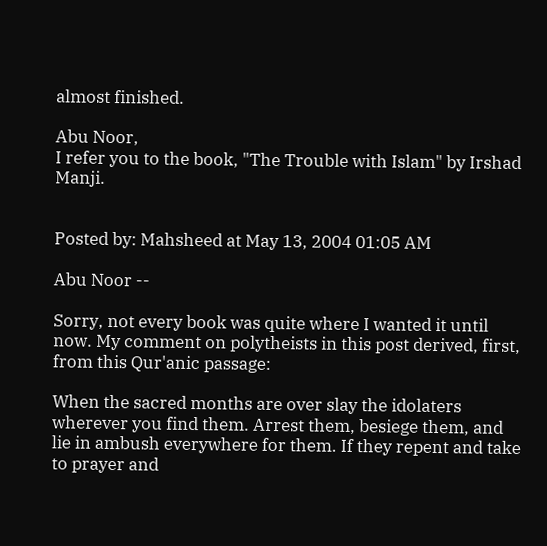almost finished.

Abu Noor,
I refer you to the book, "The Trouble with Islam" by Irshad Manji.


Posted by: Mahsheed at May 13, 2004 01:05 AM

Abu Noor --

Sorry, not every book was quite where I wanted it until now. My comment on polytheists in this post derived, first, from this Qur'anic passage:

When the sacred months are over slay the idolaters wherever you find them. Arrest them, besiege them, and lie in ambush everywhere for them. If they repent and take to prayer and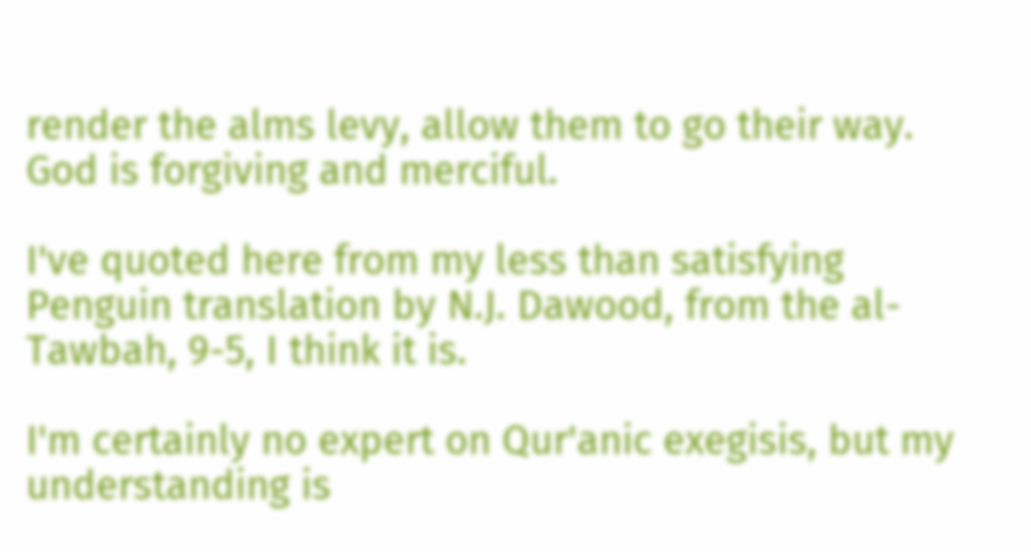render the alms levy, allow them to go their way. God is forgiving and merciful.

I've quoted here from my less than satisfying Penguin translation by N.J. Dawood, from the al-Tawbah, 9-5, I think it is.

I'm certainly no expert on Qur'anic exegisis, but my understanding is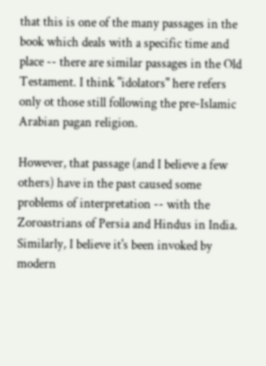that this is one of the many passages in the book which deals with a specific time and place -- there are similar passages in the Old Testament. I think "idolators" here refers only ot those still following the pre-Islamic Arabian pagan religion.

However, that passage (and I believe a few others) have in the past caused some problems of interpretation -- with the Zoroastrians of Persia and Hindus in India. Similarly, I believe it's been invoked by modern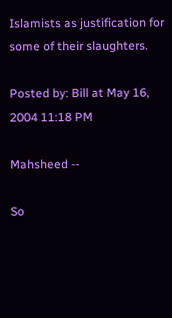Islamists as justification for some of their slaughters.

Posted by: Bill at May 16, 2004 11:18 PM

Mahsheed --

So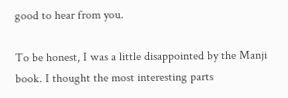good to hear from you.

To be honest, I was a little disappointed by the Manji book. I thought the most interesting parts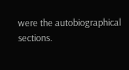were the autobiographical sections.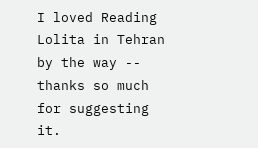I loved Reading Lolita in Tehran by the way -- thanks so much for suggesting it.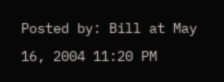Posted by: Bill at May 16, 2004 11:20 PM